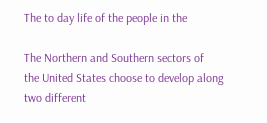The to day life of the people in the

The Northern and Southern sectors of
the United States choose to develop along two different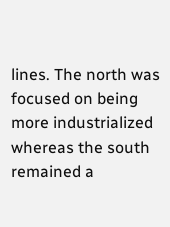lines. The north was
focused on being more industrialized whereas the south remained a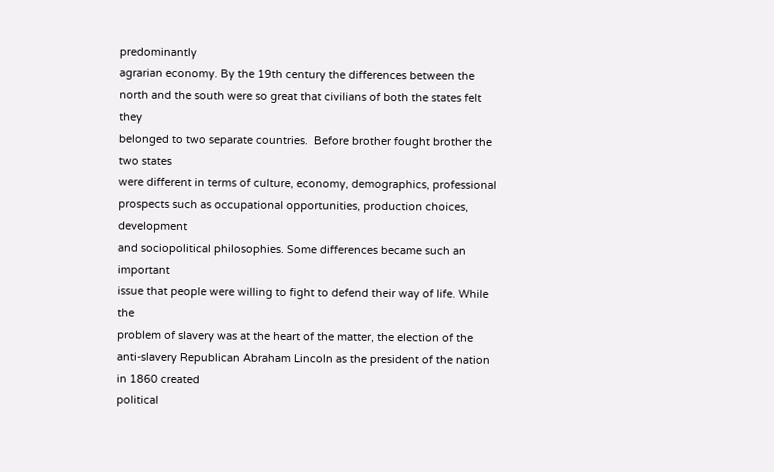predominantly
agrarian economy. By the 19th century the differences between the
north and the south were so great that civilians of both the states felt they
belonged to two separate countries.  Before brother fought brother the two states
were different in terms of culture, economy, demographics, professional
prospects such as occupational opportunities, production choices, development
and sociopolitical philosophies. Some differences became such an important
issue that people were willing to fight to defend their way of life. While the
problem of slavery was at the heart of the matter, the election of the
anti-slavery Republican Abraham Lincoln as the president of the nation in 1860 created
political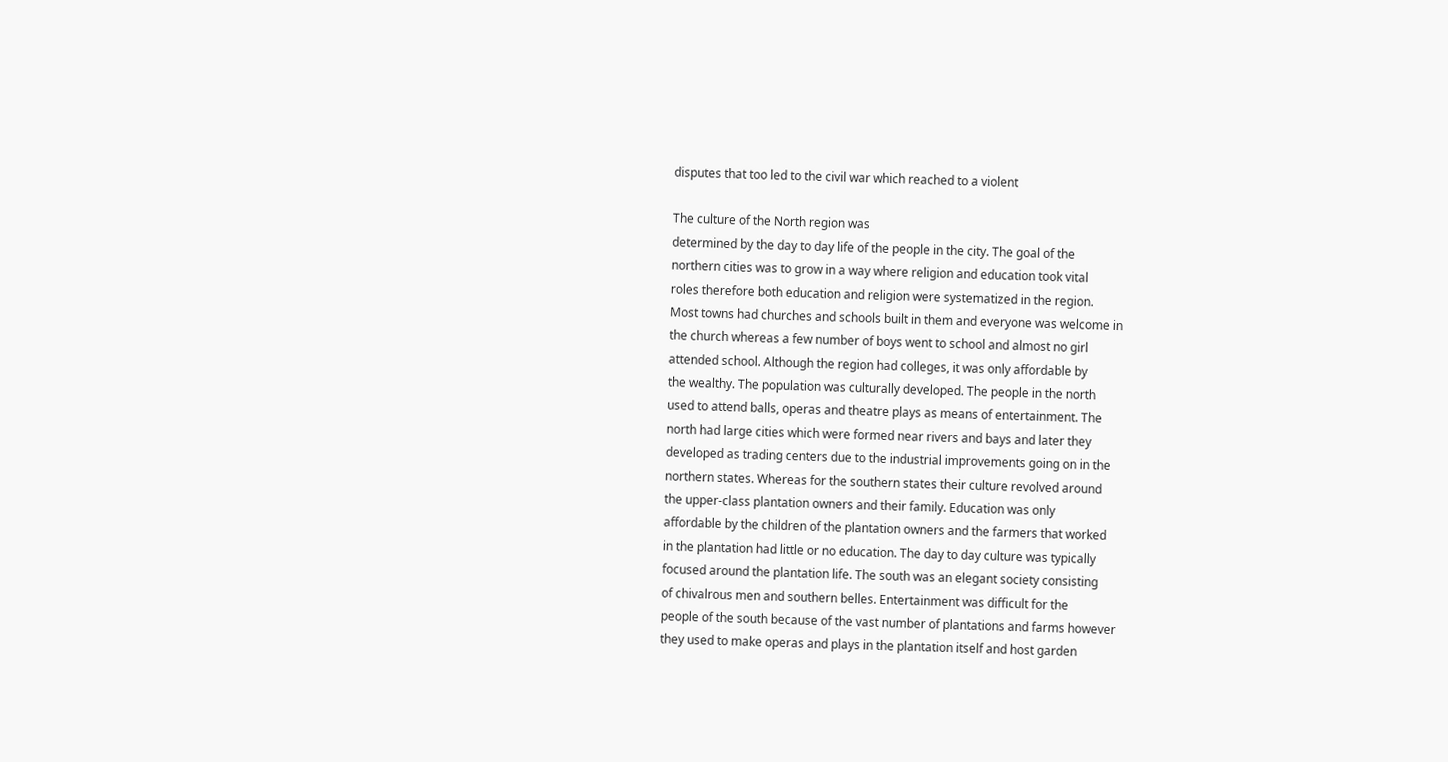disputes that too led to the civil war which reached to a violent

The culture of the North region was
determined by the day to day life of the people in the city. The goal of the
northern cities was to grow in a way where religion and education took vital
roles therefore both education and religion were systematized in the region.
Most towns had churches and schools built in them and everyone was welcome in
the church whereas a few number of boys went to school and almost no girl
attended school. Although the region had colleges, it was only affordable by
the wealthy. The population was culturally developed. The people in the north
used to attend balls, operas and theatre plays as means of entertainment. The
north had large cities which were formed near rivers and bays and later they
developed as trading centers due to the industrial improvements going on in the
northern states. Whereas for the southern states their culture revolved around
the upper-class plantation owners and their family. Education was only
affordable by the children of the plantation owners and the farmers that worked
in the plantation had little or no education. The day to day culture was typically
focused around the plantation life. The south was an elegant society consisting
of chivalrous men and southern belles. Entertainment was difficult for the
people of the south because of the vast number of plantations and farms however
they used to make operas and plays in the plantation itself and host garden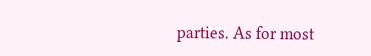parties. As for most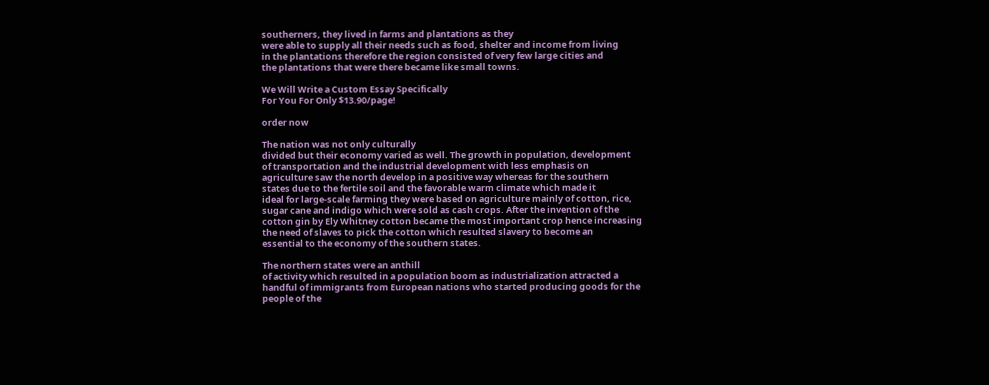southerners, they lived in farms and plantations as they
were able to supply all their needs such as food, shelter and income from living
in the plantations therefore the region consisted of very few large cities and
the plantations that were there became like small towns.

We Will Write a Custom Essay Specifically
For You For Only $13.90/page!

order now

The nation was not only culturally
divided but their economy varied as well. The growth in population, development
of transportation and the industrial development with less emphasis on
agriculture saw the north develop in a positive way whereas for the southern
states due to the fertile soil and the favorable warm climate which made it
ideal for large-scale farming they were based on agriculture mainly of cotton, rice,
sugar cane and indigo which were sold as cash crops. After the invention of the
cotton gin by Ely Whitney cotton became the most important crop hence increasing
the need of slaves to pick the cotton which resulted slavery to become an
essential to the economy of the southern states.

The northern states were an anthill
of activity which resulted in a population boom as industrialization attracted a
handful of immigrants from European nations who started producing goods for the
people of the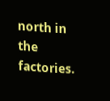north in the factories.